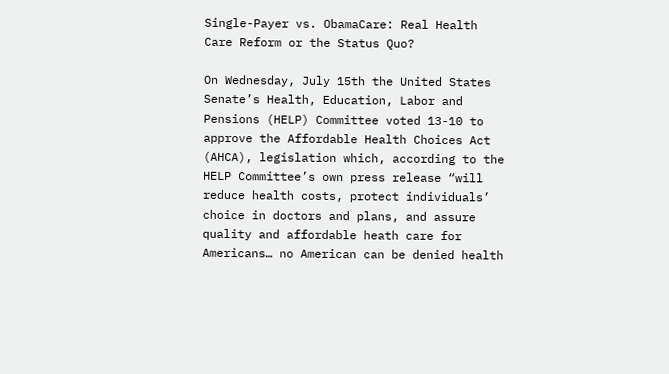Single-Payer vs. ObamaCare: Real Health Care Reform or the Status Quo?

On Wednesday, July 15th the United States Senate’s Health, Education, Labor and Pensions (HELP) Committee voted 13-10 to approve the Affordable Health Choices Act (AHCA), legislation which, according to the HELP Committee’s own press release “will reduce health costs, protect individuals’ choice in doctors and plans, and assure quality and affordable heath care for Americans… no American can be denied health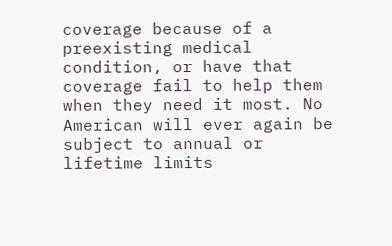coverage because of a preexisting medical condition, or have that coverage fail to help them when they need it most. No American will ever again be subject to annual or lifetime limits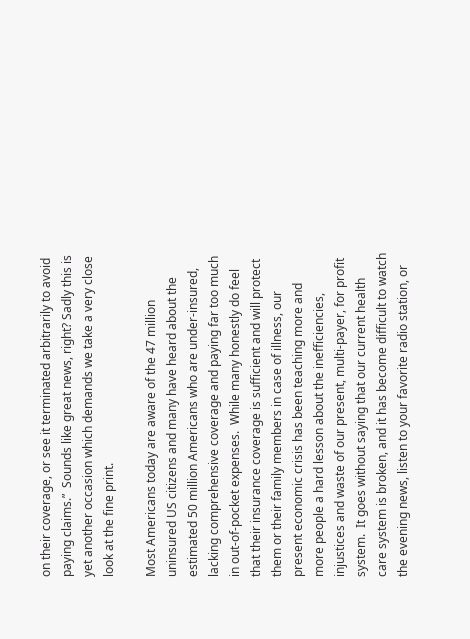on their coverage, or see it terminated arbitrarily to avoid paying claims.”  Sounds like great news, right? Sadly this is yet another occasion which demands we take a very close look at the fine print.

Most Americans today are aware of the 47 million uninsured US citizens and many have heard about the estimated 50 million Americans who are under-insured, lacking comprehensive coverage and paying far too much in out-of-pocket expenses.  While many honestly do feel that their insurance coverage is sufficient and will protect them or their family members in case of illness, our present economic crisis has been teaching more and more people a hard lesson about the inefficiencies, injustices and waste of our present, multi-payer, for profit system.  It goes without saying that our current health care system is broken, and it has become difficult to watch the evening news, listen to your favorite radio station, or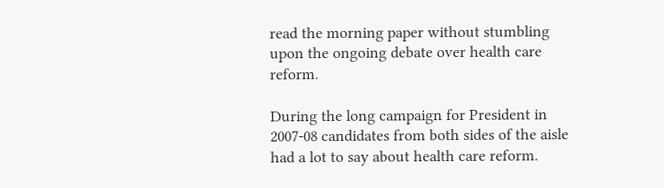read the morning paper without stumbling upon the ongoing debate over health care reform.

During the long campaign for President in 2007-08 candidates from both sides of the aisle had a lot to say about health care reform.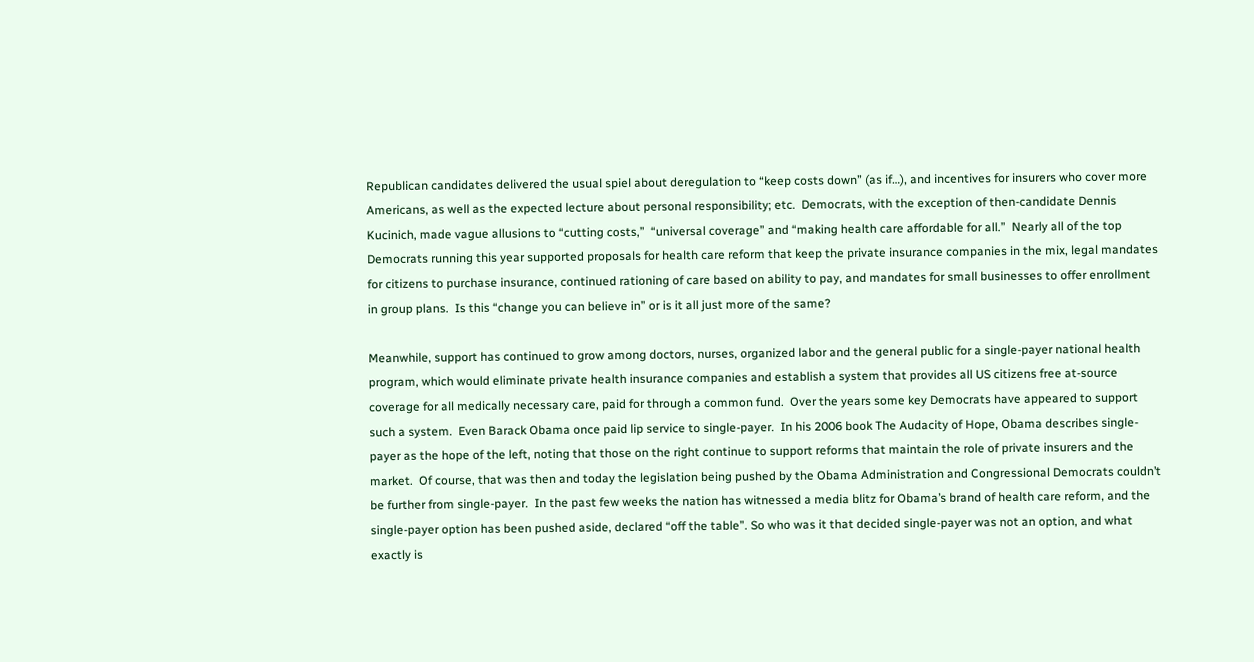Republican candidates delivered the usual spiel about deregulation to “keep costs down” (as if…), and incentives for insurers who cover more Americans, as well as the expected lecture about personal responsibility; etc.  Democrats, with the exception of then-candidate Dennis Kucinich, made vague allusions to “cutting costs,”  “universal coverage” and “making health care affordable for all.”  Nearly all of the top Democrats running this year supported proposals for health care reform that keep the private insurance companies in the mix, legal mandates for citizens to purchase insurance, continued rationing of care based on ability to pay, and mandates for small businesses to offer enrollment in group plans.  Is this “change you can believe in” or is it all just more of the same?

Meanwhile, support has continued to grow among doctors, nurses, organized labor and the general public for a single-payer national health program, which would eliminate private health insurance companies and establish a system that provides all US citizens free at-source coverage for all medically necessary care, paid for through a common fund.  Over the years some key Democrats have appeared to support such a system.  Even Barack Obama once paid lip service to single-payer.  In his 2006 book The Audacity of Hope, Obama describes single-payer as the hope of the left, noting that those on the right continue to support reforms that maintain the role of private insurers and the market.  Of course, that was then and today the legislation being pushed by the Obama Administration and Congressional Democrats couldn’t be further from single-payer.  In the past few weeks the nation has witnessed a media blitz for Obama’s brand of health care reform, and the single-payer option has been pushed aside, declared “off the table”. So who was it that decided single-payer was not an option, and what exactly is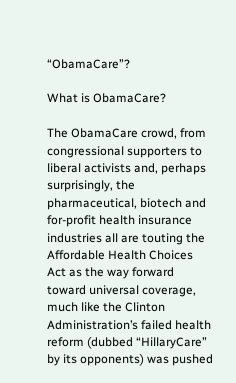“ObamaCare”?

What is ObamaCare?

The ObamaCare crowd, from congressional supporters to liberal activists and, perhaps surprisingly, the pharmaceutical, biotech and for-profit health insurance industries all are touting the Affordable Health Choices Act as the way forward toward universal coverage, much like the Clinton Administration’s failed health reform (dubbed “HillaryCare” by its opponents) was pushed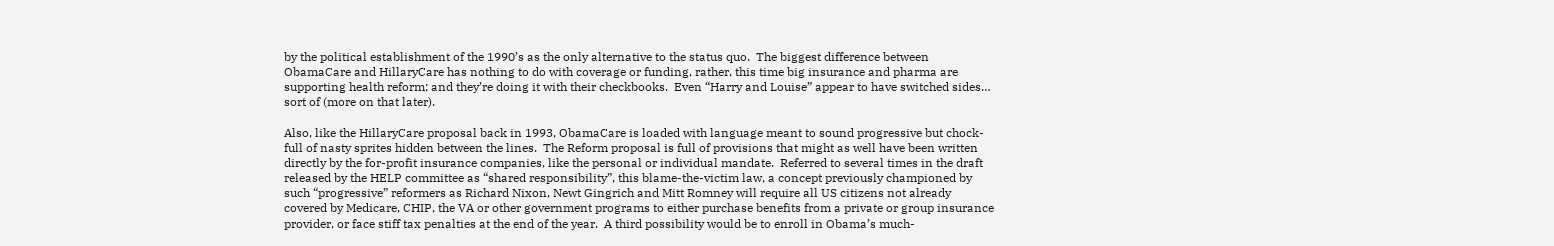by the political establishment of the 1990’s as the only alternative to the status quo.  The biggest difference between ObamaCare and HillaryCare has nothing to do with coverage or funding, rather, this time big insurance and pharma are supporting health reform; and they’re doing it with their checkbooks.  Even “Harry and Louise” appear to have switched sides… sort of (more on that later).

Also, like the HillaryCare proposal back in 1993, ObamaCare is loaded with language meant to sound progressive but chock-full of nasty sprites hidden between the lines.  The Reform proposal is full of provisions that might as well have been written directly by the for-profit insurance companies, like the personal or individual mandate.  Referred to several times in the draft released by the HELP committee as “shared responsibility”, this blame-the-victim law, a concept previously championed by such “progressive” reformers as Richard Nixon, Newt Gingrich and Mitt Romney will require all US citizens not already covered by Medicare, CHIP, the VA or other government programs to either purchase benefits from a private or group insurance provider, or face stiff tax penalties at the end of the year.  A third possibility would be to enroll in Obama’s much-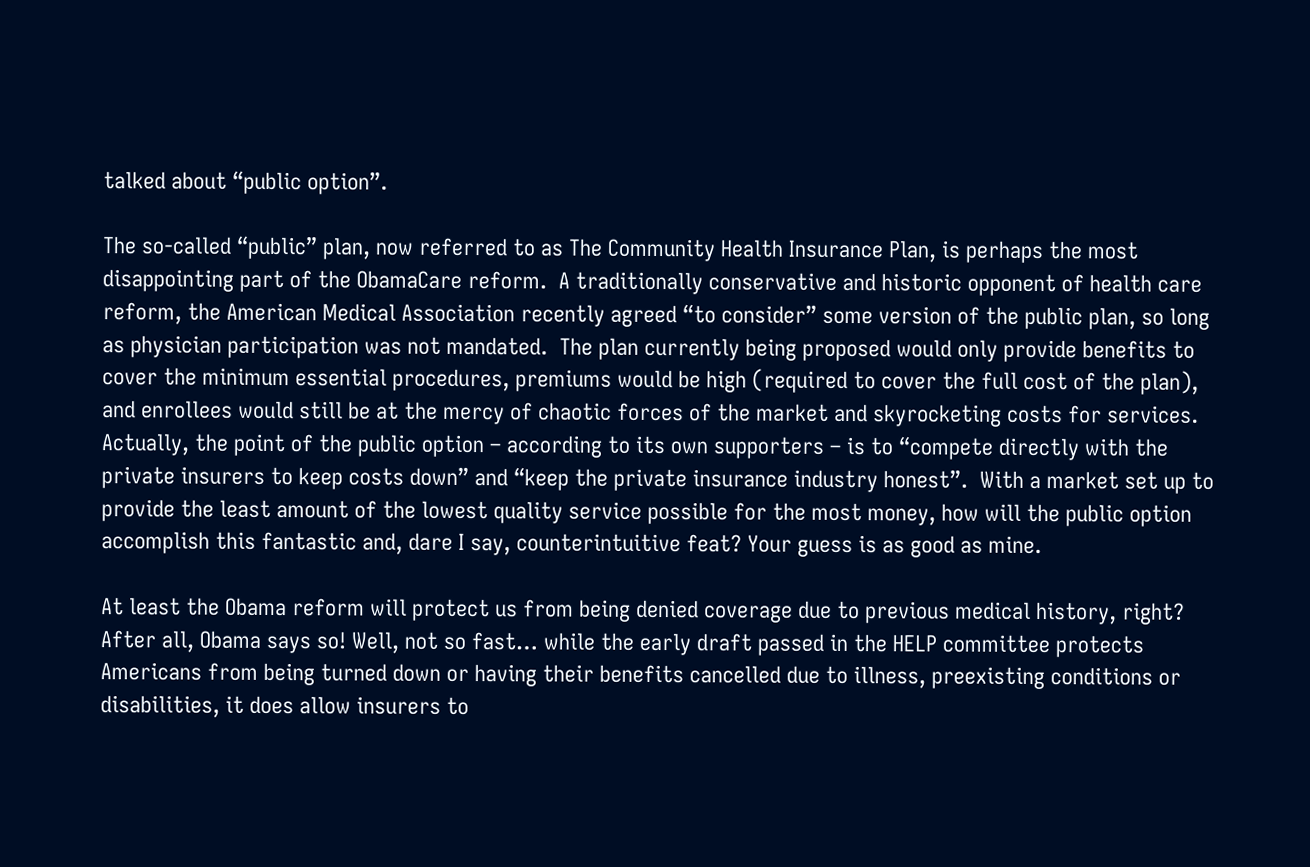talked about “public option”.

The so-called “public” plan, now referred to as The Community Health Insurance Plan, is perhaps the most disappointing part of the ObamaCare reform.  A traditionally conservative and historic opponent of health care reform, the American Medical Association recently agreed “to consider” some version of the public plan, so long as physician participation was not mandated.  The plan currently being proposed would only provide benefits to cover the minimum essential procedures, premiums would be high (required to cover the full cost of the plan), and enrollees would still be at the mercy of chaotic forces of the market and skyrocketing costs for services.  Actually, the point of the public option – according to its own supporters – is to “compete directly with the private insurers to keep costs down” and “keep the private insurance industry honest”.  With a market set up to provide the least amount of the lowest quality service possible for the most money, how will the public option accomplish this fantastic and, dare I say, counterintuitive feat? Your guess is as good as mine.

At least the Obama reform will protect us from being denied coverage due to previous medical history, right? After all, Obama says so! Well, not so fast… while the early draft passed in the HELP committee protects Americans from being turned down or having their benefits cancelled due to illness, preexisting conditions or disabilities, it does allow insurers to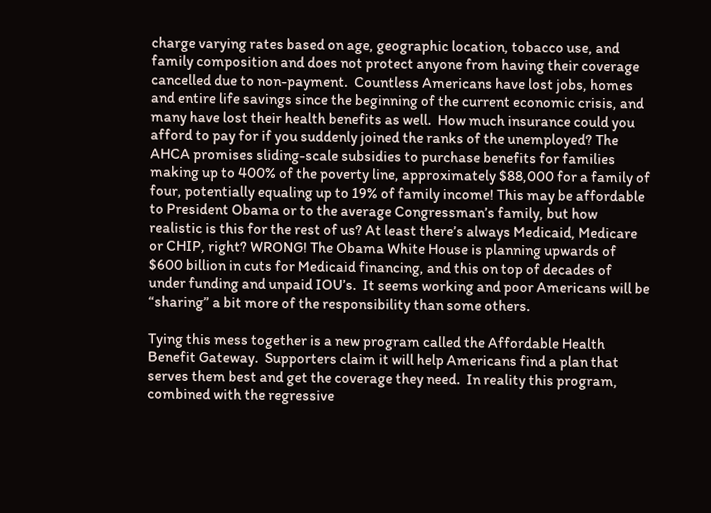charge varying rates based on age, geographic location, tobacco use, and family composition and does not protect anyone from having their coverage cancelled due to non-payment.  Countless Americans have lost jobs, homes and entire life savings since the beginning of the current economic crisis, and many have lost their health benefits as well.  How much insurance could you afford to pay for if you suddenly joined the ranks of the unemployed? The AHCA promises sliding-scale subsidies to purchase benefits for families making up to 400% of the poverty line, approximately $88,000 for a family of four, potentially equaling up to 19% of family income! This may be affordable to President Obama or to the average Congressman’s family, but how realistic is this for the rest of us? At least there’s always Medicaid, Medicare or CHIP, right? WRONG! The Obama White House is planning upwards of $600 billion in cuts for Medicaid financing, and this on top of decades of under funding and unpaid IOU’s.  It seems working and poor Americans will be “sharing” a bit more of the responsibility than some others.

Tying this mess together is a new program called the Affordable Health Benefit Gateway.  Supporters claim it will help Americans find a plan that serves them best and get the coverage they need.  In reality this program, combined with the regressive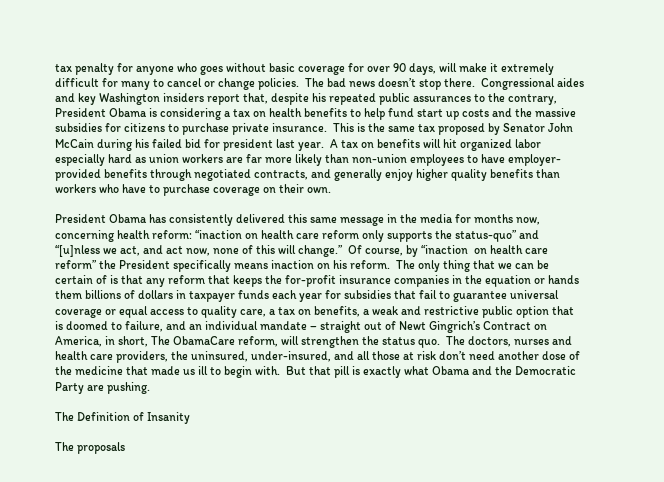tax penalty for anyone who goes without basic coverage for over 90 days, will make it extremely difficult for many to cancel or change policies.  The bad news doesn’t stop there.  Congressional aides and key Washington insiders report that, despite his repeated public assurances to the contrary, President Obama is considering a tax on health benefits to help fund start up costs and the massive subsidies for citizens to purchase private insurance.  This is the same tax proposed by Senator John McCain during his failed bid for president last year.  A tax on benefits will hit organized labor especially hard as union workers are far more likely than non-union employees to have employer-provided benefits through negotiated contracts, and generally enjoy higher quality benefits than workers who have to purchase coverage on their own.

President Obama has consistently delivered this same message in the media for months now, concerning health reform: “inaction on health care reform only supports the status-quo” and “[u]nless we act, and act now, none of this will change.”  Of course, by “inaction  on health care reform” the President specifically means inaction on his reform.  The only thing that we can be certain of is that any reform that keeps the for-profit insurance companies in the equation or hands them billions of dollars in taxpayer funds each year for subsidies that fail to guarantee universal coverage or equal access to quality care, a tax on benefits, a weak and restrictive public option that is doomed to failure, and an individual mandate – straight out of Newt Gingrich’s Contract on America, in short, The ObamaCare reform, will strengthen the status quo.  The doctors, nurses and health care providers, the uninsured, under-insured, and all those at risk don’t need another dose of the medicine that made us ill to begin with.  But that pill is exactly what Obama and the Democratic Party are pushing.

The Definition of Insanity

The proposals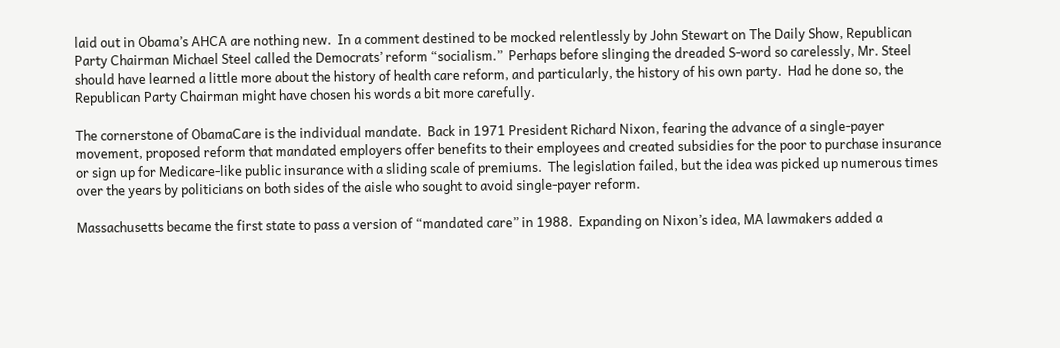laid out in Obama’s AHCA are nothing new.  In a comment destined to be mocked relentlessly by John Stewart on The Daily Show, Republican Party Chairman Michael Steel called the Democrats’ reform “socialism.”  Perhaps before slinging the dreaded S-word so carelessly, Mr. Steel should have learned a little more about the history of health care reform, and particularly, the history of his own party.  Had he done so, the Republican Party Chairman might have chosen his words a bit more carefully.

The cornerstone of ObamaCare is the individual mandate.  Back in 1971 President Richard Nixon, fearing the advance of a single-payer movement, proposed reform that mandated employers offer benefits to their employees and created subsidies for the poor to purchase insurance or sign up for Medicare-like public insurance with a sliding scale of premiums.  The legislation failed, but the idea was picked up numerous times over the years by politicians on both sides of the aisle who sought to avoid single-payer reform.

Massachusetts became the first state to pass a version of “mandated care” in 1988.  Expanding on Nixon’s idea, MA lawmakers added a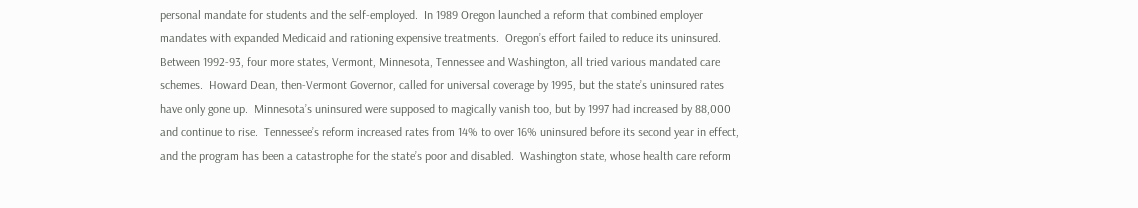personal mandate for students and the self-employed.  In 1989 Oregon launched a reform that combined employer mandates with expanded Medicaid and rationing expensive treatments.  Oregon’s effort failed to reduce its uninsured.  Between 1992-93, four more states, Vermont, Minnesota, Tennessee and Washington, all tried various mandated care schemes.  Howard Dean, then-Vermont Governor, called for universal coverage by 1995, but the state’s uninsured rates have only gone up.  Minnesota’s uninsured were supposed to magically vanish too, but by 1997 had increased by 88,000 and continue to rise.  Tennessee’s reform increased rates from 14% to over 16% uninsured before its second year in effect, and the program has been a catastrophe for the state’s poor and disabled.  Washington state, whose health care reform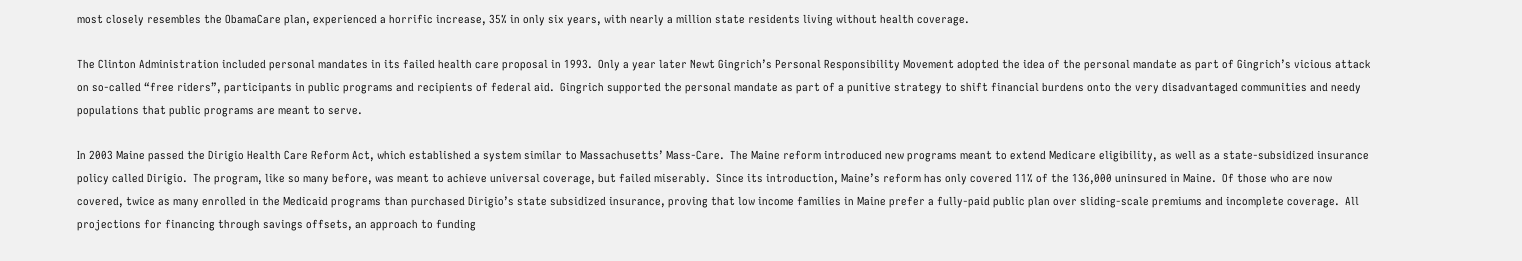most closely resembles the ObamaCare plan, experienced a horrific increase, 35% in only six years, with nearly a million state residents living without health coverage.

The Clinton Administration included personal mandates in its failed health care proposal in 1993.  Only a year later Newt Gingrich’s Personal Responsibility Movement adopted the idea of the personal mandate as part of Gingrich’s vicious attack on so-called “free riders”, participants in public programs and recipients of federal aid.  Gingrich supported the personal mandate as part of a punitive strategy to shift financial burdens onto the very disadvantaged communities and needy populations that public programs are meant to serve.

In 2003 Maine passed the Dirigio Health Care Reform Act, which established a system similar to Massachusetts’ Mass-Care.  The Maine reform introduced new programs meant to extend Medicare eligibility, as well as a state-subsidized insurance policy called Dirigio.  The program, like so many before, was meant to achieve universal coverage, but failed miserably.  Since its introduction, Maine’s reform has only covered 11% of the 136,000 uninsured in Maine.  Of those who are now covered, twice as many enrolled in the Medicaid programs than purchased Dirigio’s state subsidized insurance, proving that low income families in Maine prefer a fully-paid public plan over sliding-scale premiums and incomplete coverage.  All projections for financing through savings offsets, an approach to funding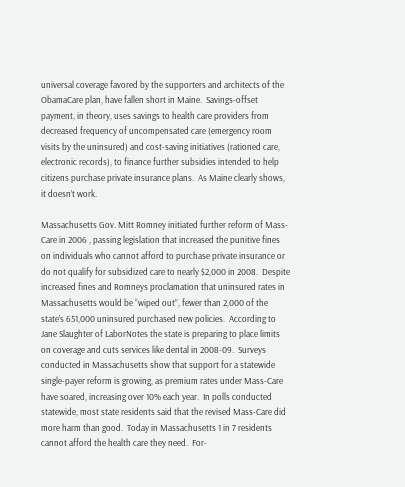universal coverage favored by the supporters and architects of the ObamaCare plan, have fallen short in Maine.  Savings-offset payment, in theory, uses savings to health care providers from decreased frequency of uncompensated care (emergency room visits by the uninsured) and cost-saving initiatives (rationed care, electronic records), to finance further subsidies intended to help citizens purchase private insurance plans.  As Maine clearly shows, it doesn’t work.

Massachusetts Gov. Mitt Romney initiated further reform of Mass-Care in 2006 , passing legislation that increased the punitive fines on individuals who cannot afford to purchase private insurance or do not qualify for subsidized care to nearly $2,000 in 2008.  Despite increased fines and Romneys proclamation that uninsured rates in Massachusetts would be “wiped out”, fewer than 2,000 of the state’s 651,000 uninsured purchased new policies.  According to Jane Slaughter of LaborNotes the state is preparing to place limits on coverage and cuts services like dental in 2008-09.  Surveys conducted in Massachusetts show that support for a statewide single-payer reform is growing, as premium rates under Mass-Care have soared, increasing over 10% each year.  In polls conducted statewide, most state residents said that the revised Mass-Care did more harm than good.  Today in Massachusetts 1 in 7 residents cannot afford the health care they need.  For-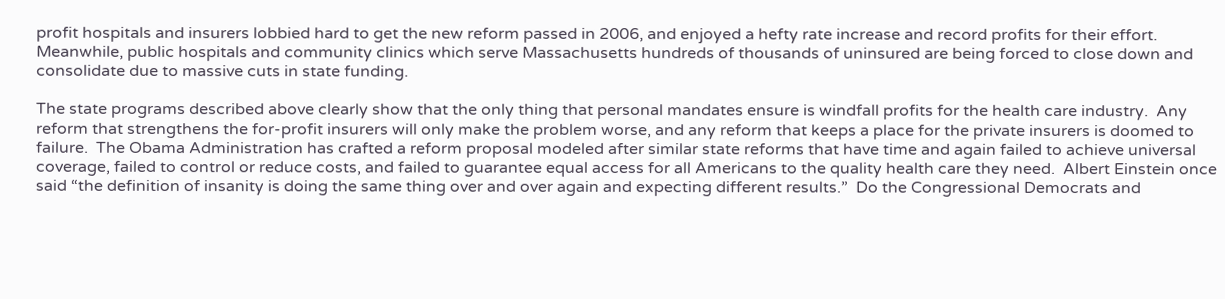profit hospitals and insurers lobbied hard to get the new reform passed in 2006, and enjoyed a hefty rate increase and record profits for their effort.  Meanwhile, public hospitals and community clinics which serve Massachusetts hundreds of thousands of uninsured are being forced to close down and consolidate due to massive cuts in state funding.

The state programs described above clearly show that the only thing that personal mandates ensure is windfall profits for the health care industry.  Any reform that strengthens the for-profit insurers will only make the problem worse, and any reform that keeps a place for the private insurers is doomed to failure.  The Obama Administration has crafted a reform proposal modeled after similar state reforms that have time and again failed to achieve universal coverage, failed to control or reduce costs, and failed to guarantee equal access for all Americans to the quality health care they need.  Albert Einstein once said “the definition of insanity is doing the same thing over and over again and expecting different results.”  Do the Congressional Democrats and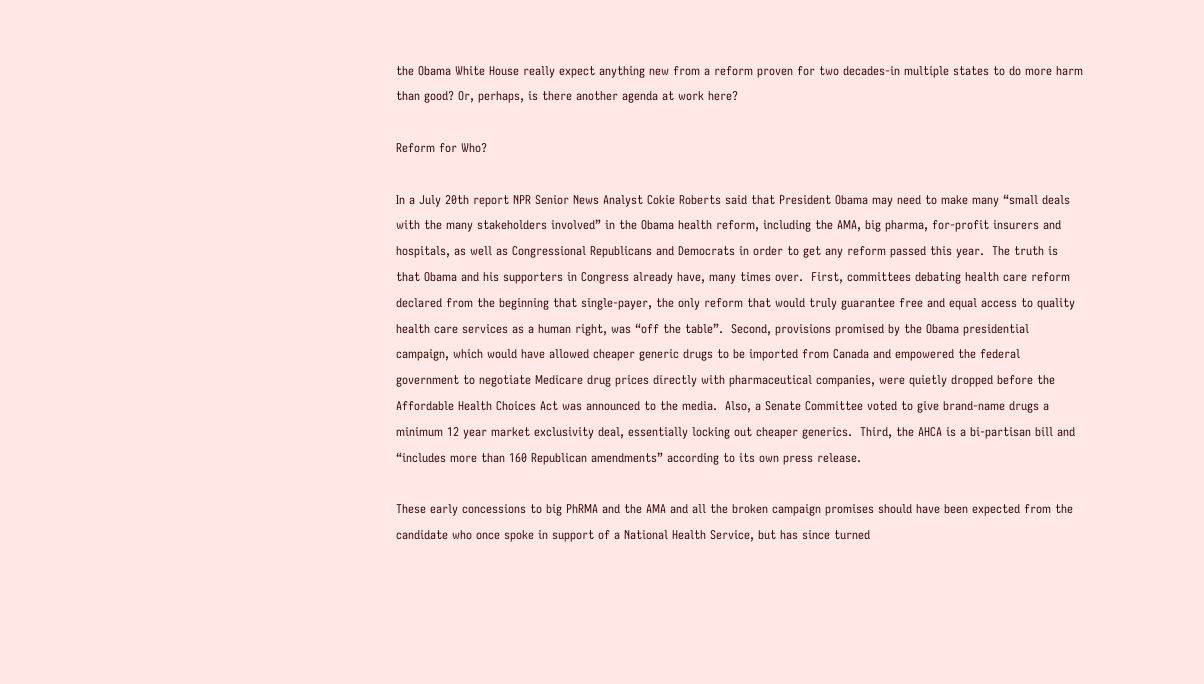the Obama White House really expect anything new from a reform proven for two decades-in multiple states to do more harm than good? Or, perhaps, is there another agenda at work here?

Reform for Who?

In a July 20th report NPR Senior News Analyst Cokie Roberts said that President Obama may need to make many “small deals with the many stakeholders involved” in the Obama health reform, including the AMA, big pharma, for-profit insurers and hospitals, as well as Congressional Republicans and Democrats in order to get any reform passed this year.  The truth is that Obama and his supporters in Congress already have, many times over.  First, committees debating health care reform declared from the beginning that single-payer, the only reform that would truly guarantee free and equal access to quality health care services as a human right, was “off the table”.  Second, provisions promised by the Obama presidential campaign, which would have allowed cheaper generic drugs to be imported from Canada and empowered the federal government to negotiate Medicare drug prices directly with pharmaceutical companies, were quietly dropped before the Affordable Health Choices Act was announced to the media.  Also, a Senate Committee voted to give brand-name drugs a minimum 12 year market exclusivity deal, essentially locking out cheaper generics.  Third, the AHCA is a bi-partisan bill and “includes more than 160 Republican amendments” according to its own press release.

These early concessions to big PhRMA and the AMA and all the broken campaign promises should have been expected from the candidate who once spoke in support of a National Health Service, but has since turned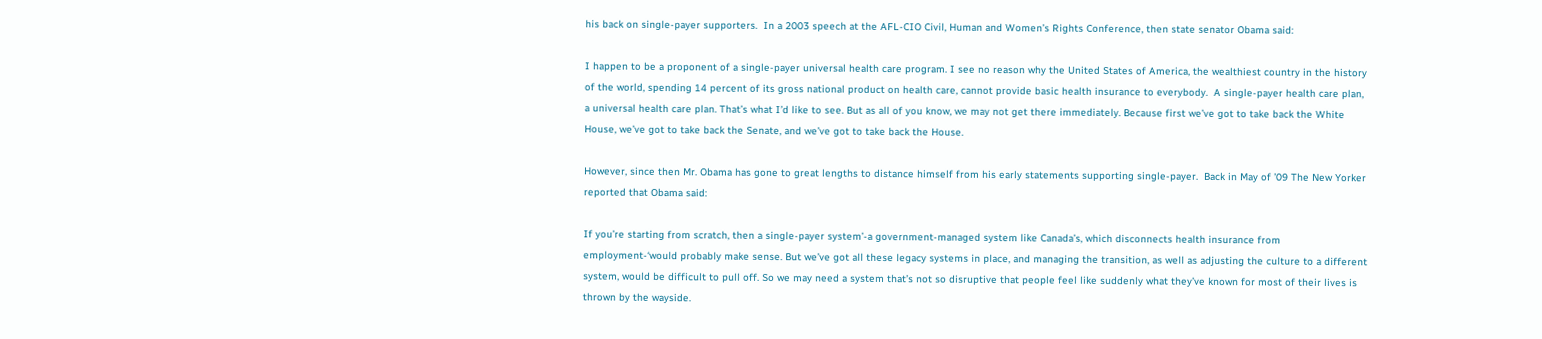his back on single-payer supporters.  In a 2003 speech at the AFL-CIO Civil, Human and Women’s Rights Conference, then state senator Obama said:

I happen to be a proponent of a single-payer universal health care program. I see no reason why the United States of America, the wealthiest country in the history of the world, spending 14 percent of its gross national product on health care, cannot provide basic health insurance to everybody.  A single-payer health care plan, a universal health care plan. That’s what I’d like to see. But as all of you know, we may not get there immediately. Because first we’ve got to take back the White House, we’ve got to take back the Senate, and we’ve got to take back the House.

However, since then Mr. Obama has gone to great lengths to distance himself from his early statements supporting single-payer.  Back in May of ’09 The New Yorker reported that Obama said:

If you’re starting from scratch, then a single-payer system’-a government-managed system like Canada’s, which disconnects health insurance from employment-‘would probably make sense. But we’ve got all these legacy systems in place, and managing the transition, as well as adjusting the culture to a different system, would be difficult to pull off. So we may need a system that’s not so disruptive that people feel like suddenly what they’ve known for most of their lives is thrown by the wayside.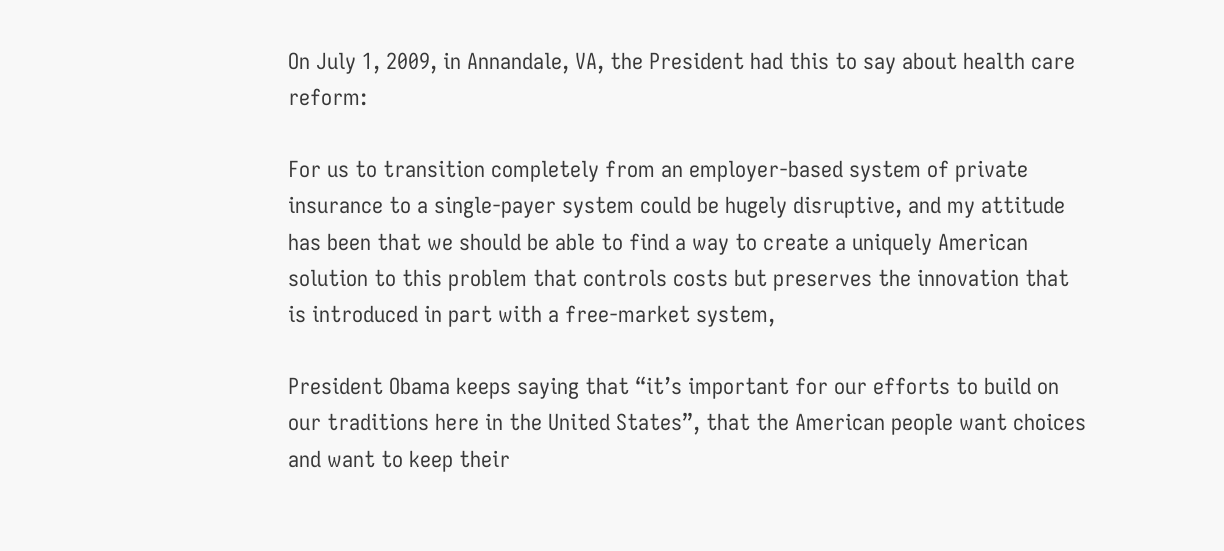On July 1, 2009, in Annandale, VA, the President had this to say about health care reform:

For us to transition completely from an employer-based system of private insurance to a single-payer system could be hugely disruptive, and my attitude has been that we should be able to find a way to create a uniquely American solution to this problem that controls costs but preserves the innovation that is introduced in part with a free-market system,

President Obama keeps saying that “it’s important for our efforts to build on our traditions here in the United States”, that the American people want choices and want to keep their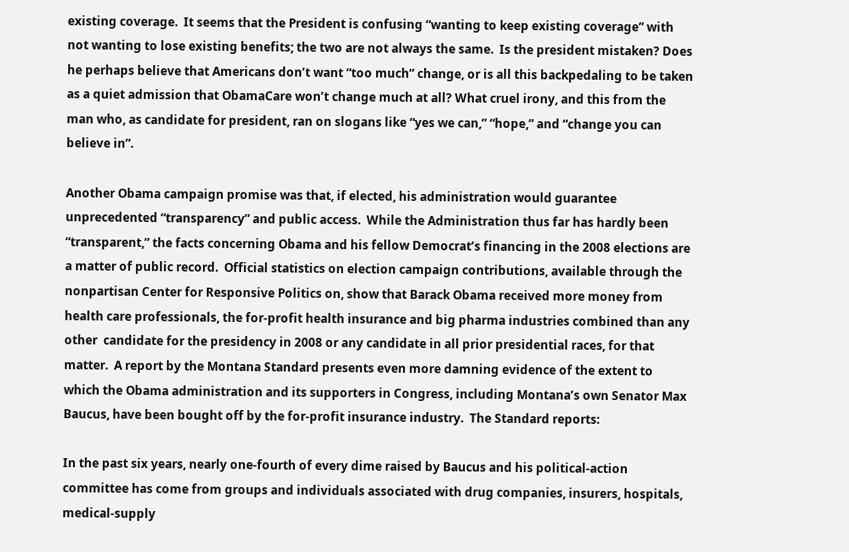existing coverage.  It seems that the President is confusing “wanting to keep existing coverage” with not wanting to lose existing benefits; the two are not always the same.  Is the president mistaken? Does he perhaps believe that Americans don’t want “too much” change, or is all this backpedaling to be taken as a quiet admission that ObamaCare won’t change much at all? What cruel irony, and this from the man who, as candidate for president, ran on slogans like “yes we can,” “hope,” and “change you can believe in”.

Another Obama campaign promise was that, if elected, his administration would guarantee unprecedented “transparency” and public access.  While the Administration thus far has hardly been “transparent,” the facts concerning Obama and his fellow Democrat’s financing in the 2008 elections are a matter of public record.  Official statistics on election campaign contributions, available through the nonpartisan Center for Responsive Politics on, show that Barack Obama received more money from health care professionals, the for-profit health insurance and big pharma industries combined than any other  candidate for the presidency in 2008 or any candidate in all prior presidential races, for that matter.  A report by the Montana Standard presents even more damning evidence of the extent to which the Obama administration and its supporters in Congress, including Montana’s own Senator Max Baucus, have been bought off by the for-profit insurance industry.  The Standard reports:

In the past six years, nearly one-fourth of every dime raised by Baucus and his political-action committee has come from groups and individuals associated with drug companies, insurers, hospitals, medical-supply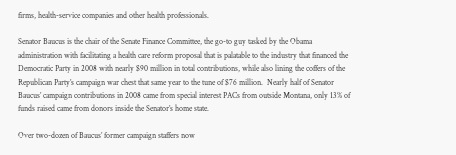firms, health-service companies and other health professionals.

Senator Baucus is the chair of the Senate Finance Committee, the go-to guy tasked by the Obama administration with facilitating a health care reform proposal that is palatable to the industry that financed the Democratic Party in 2008 with nearly $90 million in total contributions, while also lining the coffers of the Republican Party’s campaign war chest that same year to the tune of $76 million.  Nearly half of Senator Baucus’ campaign contributions in 2008 came from special interest PACs from outside Montana, only 13% of funds raised came from donors inside the Senator’s home state.

Over two-dozen of Baucus’ former campaign staffers now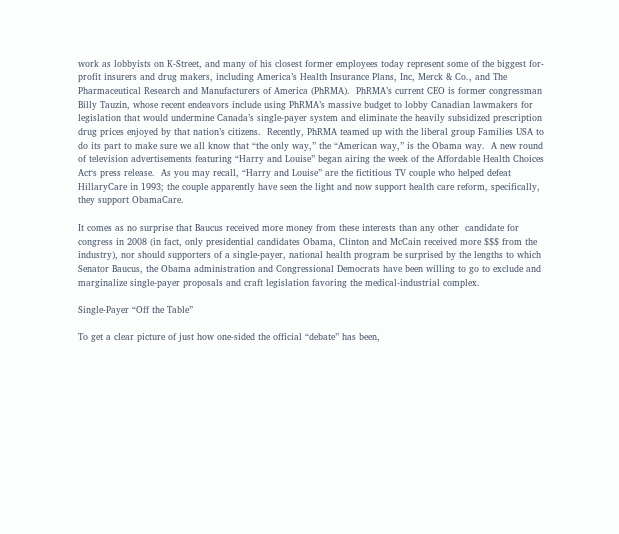work as lobbyists on K-Street, and many of his closest former employees today represent some of the biggest for-profit insurers and drug makers, including America’s Health Insurance Plans, Inc, Merck & Co., and The Pharmaceutical Research and Manufacturers of America (PhRMA).  PhRMA’s current CEO is former congressman Billy Tauzin, whose recent endeavors include using PhRMA’s massive budget to lobby Canadian lawmakers for legislation that would undermine Canada’s single-payer system and eliminate the heavily subsidized prescription drug prices enjoyed by that nation’s citizens.  Recently, PhRMA teamed up with the liberal group Families USA to do its part to make sure we all know that “the only way,” the “American way,” is the Obama way.  A new round of television advertisements featuring “Harry and Louise” began airing the week of the Affordable Health Choices Act‘s press release.  As you may recall, “Harry and Louise” are the fictitious TV couple who helped defeat HillaryCare in 1993; the couple apparently have seen the light and now support health care reform, specifically, they support ObamaCare.

It comes as no surprise that Baucus received more money from these interests than any other  candidate for congress in 2008 (in fact, only presidential candidates Obama, Clinton and McCain received more $$$ from the industry), nor should supporters of a single-payer, national health program be surprised by the lengths to which Senator Baucus, the Obama administration and Congressional Democrats have been willing to go to exclude and marginalize single-payer proposals and craft legislation favoring the medical-industrial complex.

Single-Payer “Off the Table”

To get a clear picture of just how one-sided the official “debate” has been,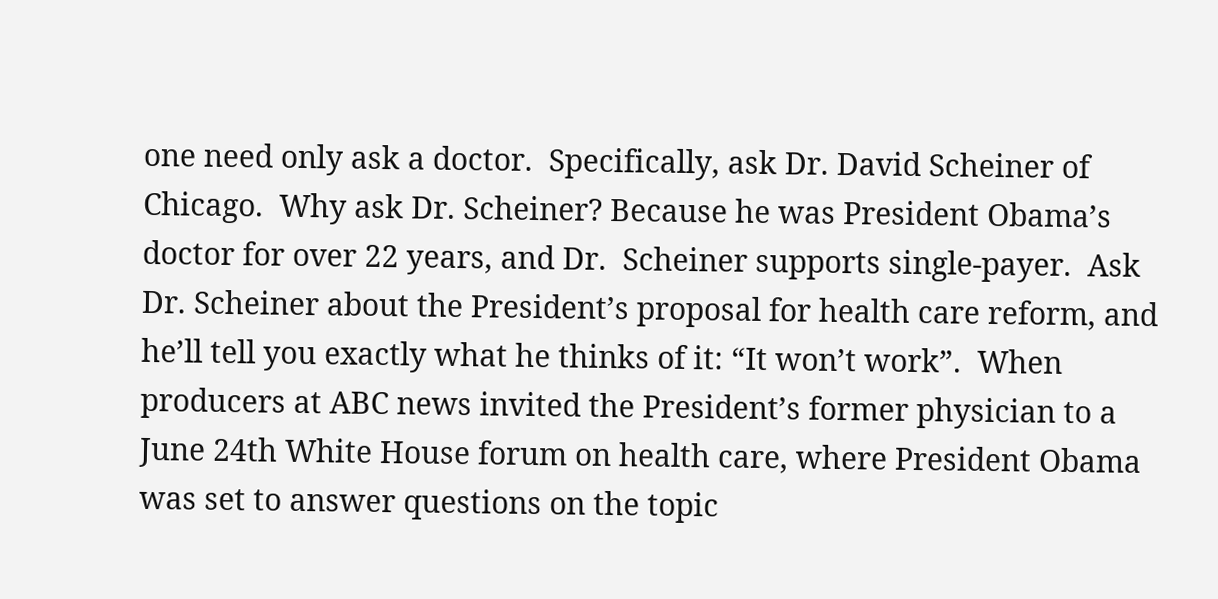one need only ask a doctor.  Specifically, ask Dr. David Scheiner of Chicago.  Why ask Dr. Scheiner? Because he was President Obama’s doctor for over 22 years, and Dr.  Scheiner supports single-payer.  Ask Dr. Scheiner about the President’s proposal for health care reform, and he’ll tell you exactly what he thinks of it: “It won’t work”.  When producers at ABC news invited the President’s former physician to a June 24th White House forum on health care, where President Obama was set to answer questions on the topic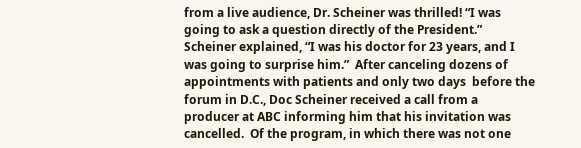from a live audience, Dr. Scheiner was thrilled! “I was going to ask a question directly of the President.” Scheiner explained, “I was his doctor for 23 years, and I was going to surprise him.”  After canceling dozens of appointments with patients and only two days  before the forum in D.C., Doc Scheiner received a call from a producer at ABC informing him that his invitation was cancelled.  Of the program, in which there was not one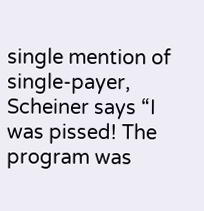single mention of single-payer, Scheiner says “I was pissed! The program was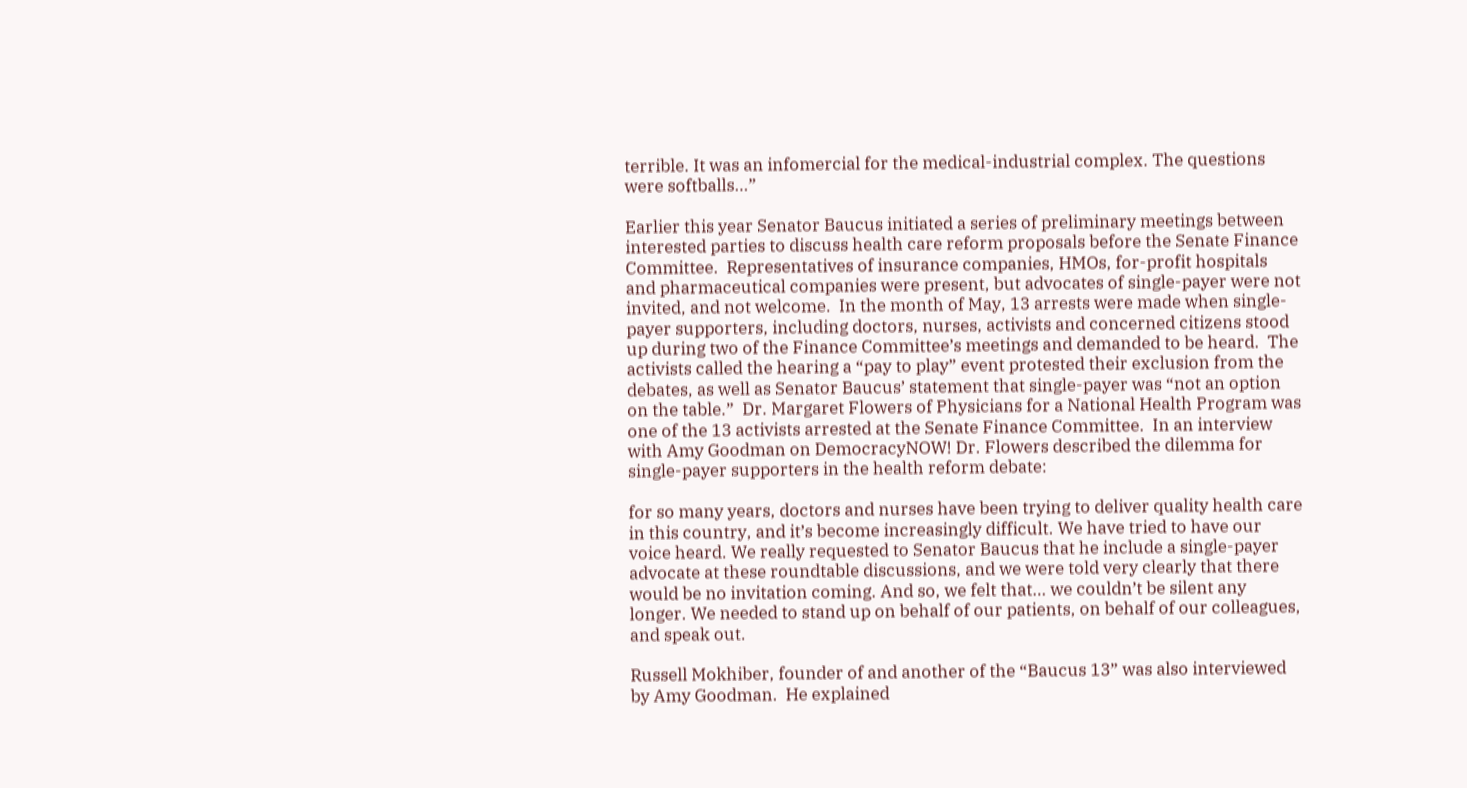terrible. It was an infomercial for the medical-industrial complex. The questions were softballs…”

Earlier this year Senator Baucus initiated a series of preliminary meetings between interested parties to discuss health care reform proposals before the Senate Finance Committee.  Representatives of insurance companies, HMOs, for-profit hospitals and pharmaceutical companies were present, but advocates of single-payer were not invited, and not welcome.  In the month of May, 13 arrests were made when single-payer supporters, including doctors, nurses, activists and concerned citizens stood up during two of the Finance Committee’s meetings and demanded to be heard.  The activists called the hearing a “pay to play” event protested their exclusion from the debates, as well as Senator Baucus’ statement that single-payer was “not an option on the table.”  Dr. Margaret Flowers of Physicians for a National Health Program was one of the 13 activists arrested at the Senate Finance Committee.  In an interview with Amy Goodman on DemocracyNOW! Dr. Flowers described the dilemma for single-payer supporters in the health reform debate:

for so many years, doctors and nurses have been trying to deliver quality health care in this country, and it’s become increasingly difficult. We have tried to have our voice heard. We really requested to Senator Baucus that he include a single-payer advocate at these roundtable discussions, and we were told very clearly that there would be no invitation coming. And so, we felt that… we couldn’t be silent any longer. We needed to stand up on behalf of our patients, on behalf of our colleagues, and speak out.

Russell Mokhiber, founder of and another of the “Baucus 13” was also interviewed by Amy Goodman.  He explained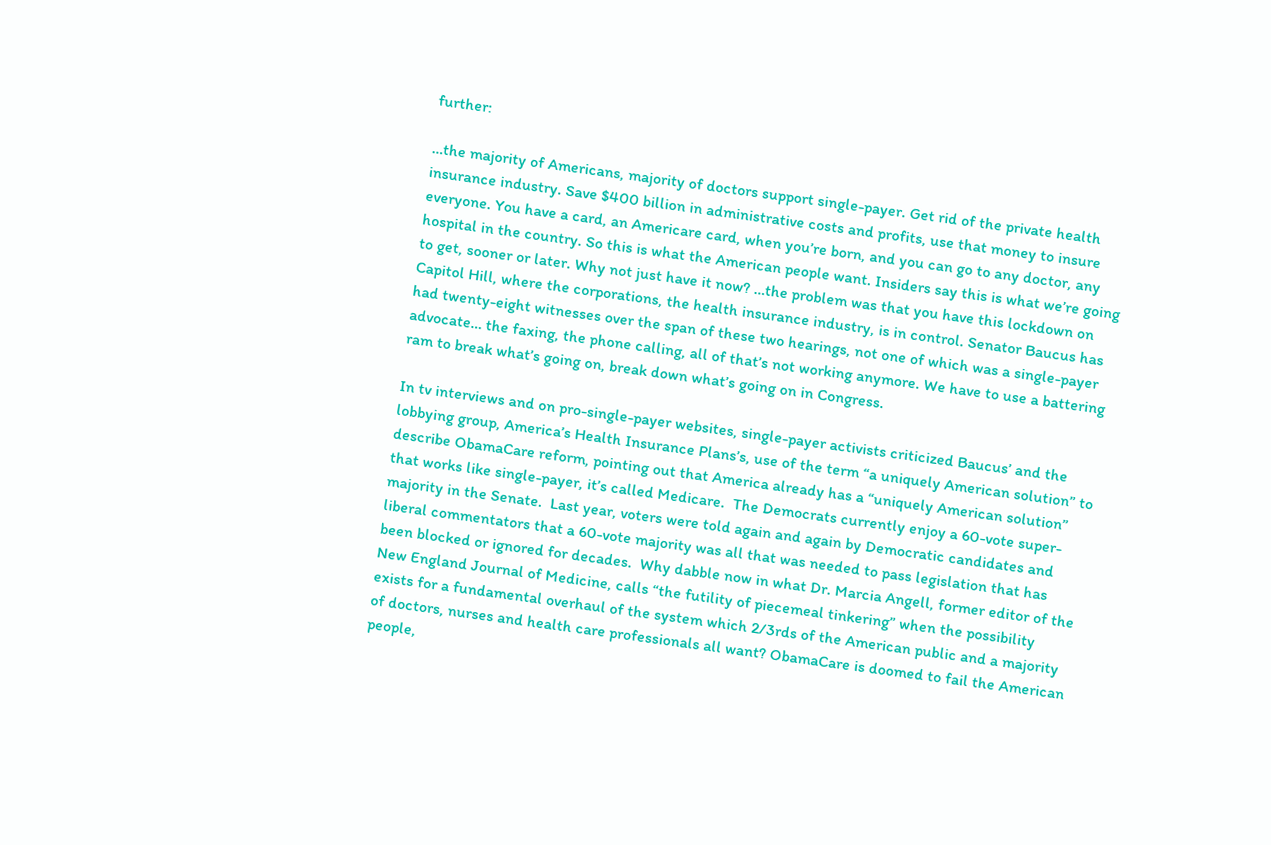further:

…the majority of Americans, majority of doctors support single-payer. Get rid of the private health insurance industry. Save $400 billion in administrative costs and profits, use that money to insure everyone. You have a card, an Americare card, when you’re born, and you can go to any doctor, any hospital in the country. So this is what the American people want. Insiders say this is what we’re going to get, sooner or later. Why not just have it now? …the problem was that you have this lockdown on Capitol Hill, where the corporations, the health insurance industry, is in control. Senator Baucus has had twenty-eight witnesses over the span of these two hearings, not one of which was a single-payer advocate… the faxing, the phone calling, all of that’s not working anymore. We have to use a battering ram to break what’s going on, break down what’s going on in Congress.

In tv interviews and on pro-single-payer websites, single-payer activists criticized Baucus’ and the lobbying group, America’s Health Insurance Plans’s, use of the term “a uniquely American solution” to describe ObamaCare reform, pointing out that America already has a “uniquely American solution” that works like single-payer, it’s called Medicare.  The Democrats currently enjoy a 60-vote super-majority in the Senate.  Last year, voters were told again and again by Democratic candidates and liberal commentators that a 60-vote majority was all that was needed to pass legislation that has been blocked or ignored for decades.  Why dabble now in what Dr. Marcia Angell, former editor of the New England Journal of Medicine, calls “the futility of piecemeal tinkering” when the possibility exists for a fundamental overhaul of the system which 2/3rds of the American public and a majority of doctors, nurses and health care professionals all want? ObamaCare is doomed to fail the American people,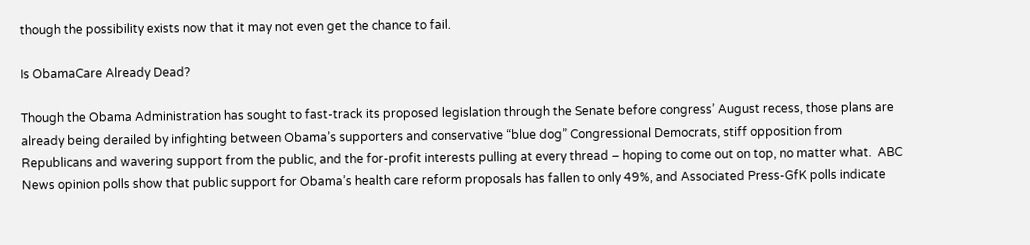though the possibility exists now that it may not even get the chance to fail.

Is ObamaCare Already Dead?

Though the Obama Administration has sought to fast-track its proposed legislation through the Senate before congress’ August recess, those plans are already being derailed by infighting between Obama’s supporters and conservative “blue dog” Congressional Democrats, stiff opposition from Republicans and wavering support from the public, and the for-profit interests pulling at every thread – hoping to come out on top, no matter what.  ABC News opinion polls show that public support for Obama’s health care reform proposals has fallen to only 49%, and Associated Press-GfK polls indicate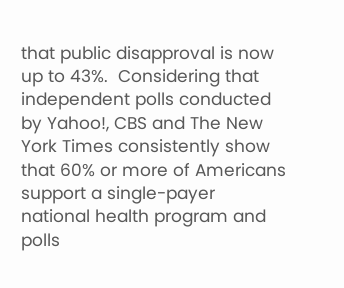that public disapproval is now up to 43%.  Considering that independent polls conducted by Yahoo!, CBS and The New York Times consistently show that 60% or more of Americans support a single-payer national health program and polls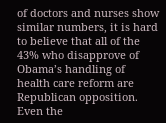of doctors and nurses show similar numbers, it is hard to believe that all of the 43% who disapprove of Obama’s handling of health care reform are Republican opposition.  Even the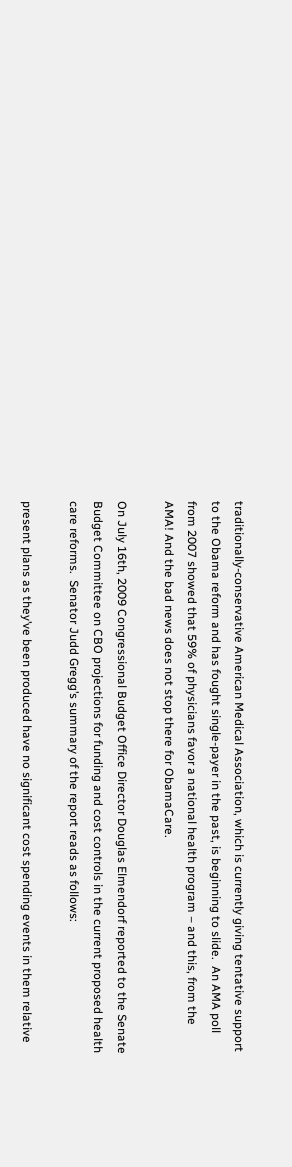traditionally-conservative American Medical Association, which is currently giving tentative support to the Obama reform and has fought single-payer in the past, is beginning to slide.  An AMA poll from 2007 showed that 59% of physicians favor a national health program – and this, from the AMA! And the bad news does not stop there for ObamaCare.

On July 16th, 2009 Congressional Budget Office Director Douglas Elmendorf reported to the Senate Budget Committee on CBO projections for funding and cost controls in the current proposed health care reforms.  Senator Judd Gregg’s summary of the report reads as follows:

present plans as they’ve been produced have no significant cost spending events in them relative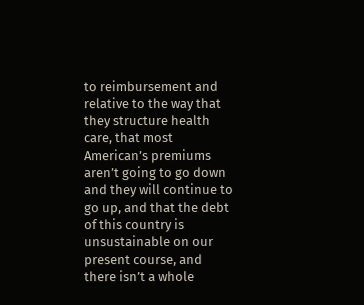to reimbursement and relative to the way that they structure health care, that most American’s premiums aren’t going to go down and they will continue to go up, and that the debt of this country is unsustainable on our present course, and there isn’t a whole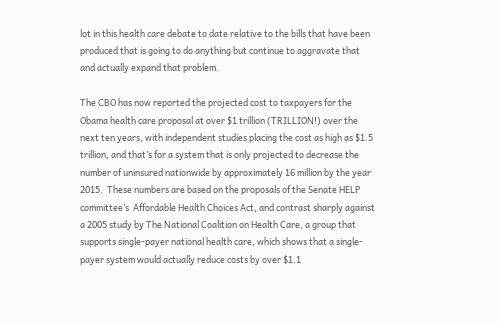lot in this health care debate to date relative to the bills that have been produced that is going to do anything but continue to aggravate that and actually expand that problem.

The CBO has now reported the projected cost to taxpayers for the Obama health care proposal at over $1 trillion (TRILLION!) over the next ten years, with independent studies placing the cost as high as $1.5 trillion, and that’s for a system that is only projected to decrease the number of uninsured nationwide by approximately 16 million by the year 2015.  These numbers are based on the proposals of the Senate HELP committee’s  Affordable Health Choices Act, and contrast sharply against a 2005 study by The National Coalition on Health Care, a group that supports single-payer national health care, which shows that a single-payer system would actually reduce costs by over $1.1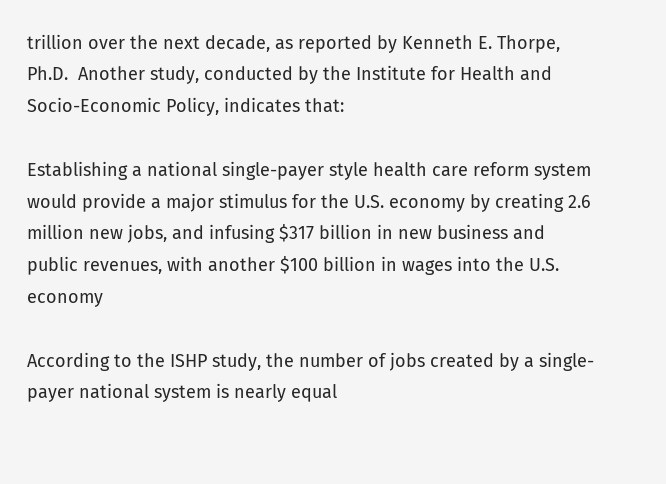trillion over the next decade, as reported by Kenneth E. Thorpe, Ph.D.  Another study, conducted by the Institute for Health and Socio-Economic Policy, indicates that:

Establishing a national single-payer style health care reform system would provide a major stimulus for the U.S. economy by creating 2.6 million new jobs, and infusing $317 billion in new business and public revenues, with another $100 billion in wages into the U.S. economy

According to the ISHP study, the number of jobs created by a single-payer national system is nearly equal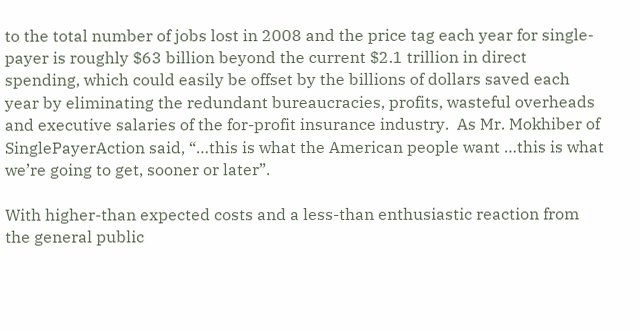to the total number of jobs lost in 2008 and the price tag each year for single-payer is roughly $63 billion beyond the current $2.1 trillion in direct spending, which could easily be offset by the billions of dollars saved each year by eliminating the redundant bureaucracies, profits, wasteful overheads and executive salaries of the for-profit insurance industry.  As Mr. Mokhiber of SinglePayerAction said, “…this is what the American people want …this is what we’re going to get, sooner or later”.

With higher-than expected costs and a less-than enthusiastic reaction from the general public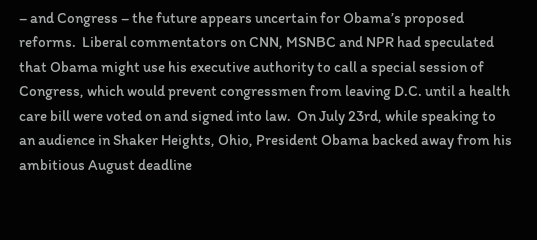– and Congress – the future appears uncertain for Obama’s proposed reforms.  Liberal commentators on CNN, MSNBC and NPR had speculated that Obama might use his executive authority to call a special session of Congress, which would prevent congressmen from leaving D.C. until a health care bill were voted on and signed into law.  On July 23rd, while speaking to an audience in Shaker Heights, Ohio, President Obama backed away from his ambitious August deadline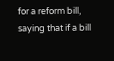for a reform bill, saying that if a bill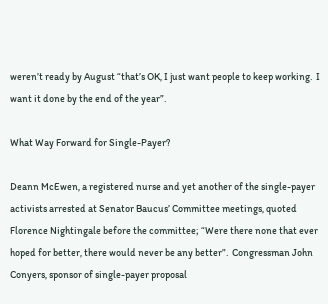weren’t ready by August “that’s OK, I just want people to keep working.  I want it done by the end of the year”.

What Way Forward for Single-Payer?

Deann McEwen, a registered nurse and yet another of the single-payer activists arrested at Senator Baucus’ Committee meetings, quoted Florence Nightingale before the committee; “Were there none that ever hoped for better, there would never be any better”.  Congressman John Conyers, sponsor of single-payer proposal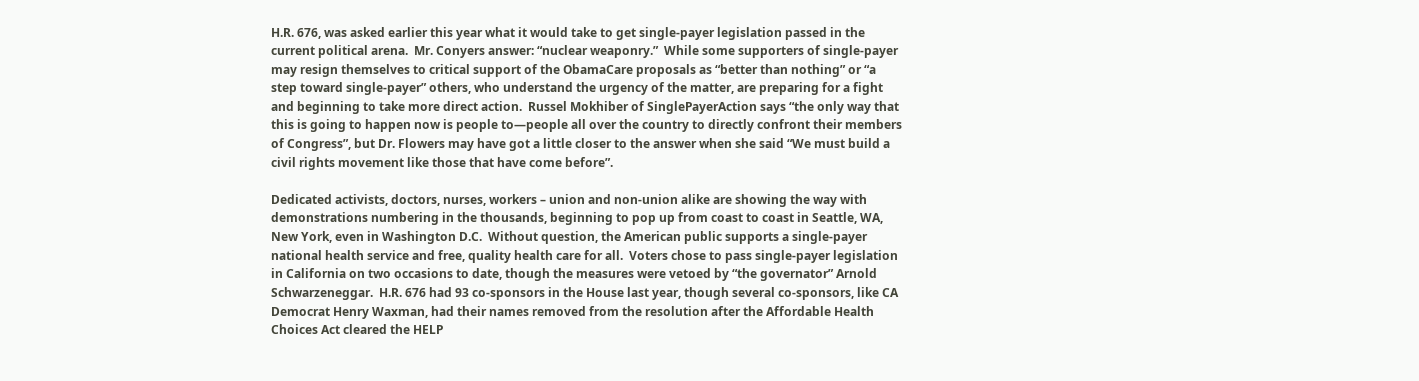H.R. 676, was asked earlier this year what it would take to get single-payer legislation passed in the current political arena.  Mr. Conyers answer: “nuclear weaponry.”  While some supporters of single-payer may resign themselves to critical support of the ObamaCare proposals as “better than nothing” or “a step toward single-payer” others, who understand the urgency of the matter, are preparing for a fight and beginning to take more direct action.  Russel Mokhiber of SinglePayerAction says “the only way that this is going to happen now is people to—people all over the country to directly confront their members of Congress”, but Dr. Flowers may have got a little closer to the answer when she said “We must build a civil rights movement like those that have come before”.

Dedicated activists, doctors, nurses, workers – union and non-union alike are showing the way with demonstrations numbering in the thousands, beginning to pop up from coast to coast in Seattle, WA, New York, even in Washington D.C.  Without question, the American public supports a single-payer national health service and free, quality health care for all.  Voters chose to pass single-payer legislation in California on two occasions to date, though the measures were vetoed by “the governator” Arnold Schwarzeneggar.  H.R. 676 had 93 co-sponsors in the House last year, though several co-sponsors, like CA Democrat Henry Waxman, had their names removed from the resolution after the Affordable Health Choices Act cleared the HELP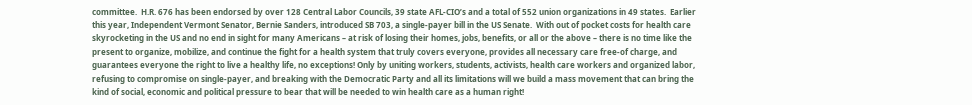committee.  H.R. 676 has been endorsed by over 128 Central Labor Councils, 39 state AFL-CIO’s and a total of 552 union organizations in 49 states.  Earlier this year, Independent Vermont Senator, Bernie Sanders, introduced SB 703, a single-payer bill in the US Senate.  With out of pocket costs for health care skyrocketing in the US and no end in sight for many Americans – at risk of losing their homes, jobs, benefits, or all or the above – there is no time like the present to organize, mobilize, and continue the fight for a health system that truly covers everyone, provides all necessary care free-of charge, and guarantees everyone the right to live a healthy life, no exceptions! Only by uniting workers, students, activists, health care workers and organized labor, refusing to compromise on single-payer, and breaking with the Democratic Party and all its limitations will we build a mass movement that can bring the kind of social, economic and political pressure to bear that will be needed to win health care as a human right!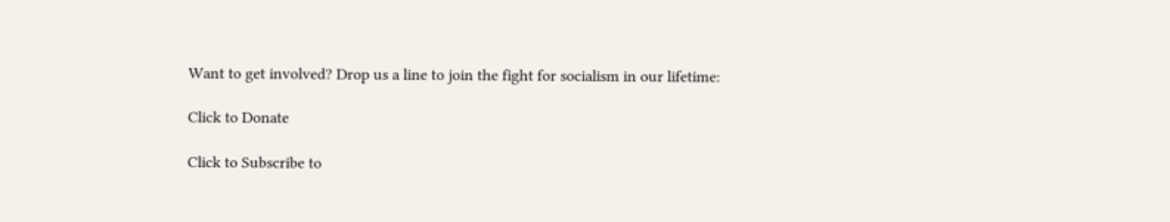Want to get involved? Drop us a line to join the fight for socialism in our lifetime:

Click to Donate

Click to Subscribe to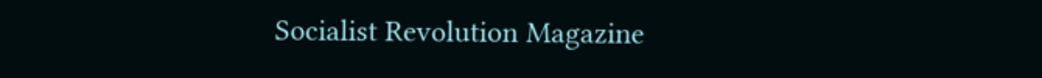Socialist Revolution Magazine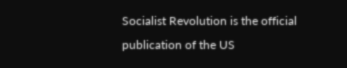Socialist Revolution is the official publication of the US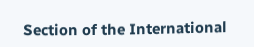Section of the International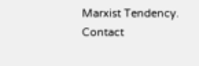Marxist Tendency.
Contact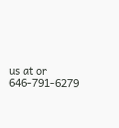us at or 646-791-6279